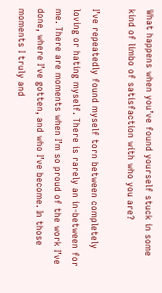What happens when you’ve found yourself stuck in some kind of limbo of satisfaction with who you are?

I’ve repeatedly found myself torn between completely loving or hating myself. There is rarely an in-between for me. There are moments when I’m so proud of the work I’ve done, where I’ve gotten, and who I’ve become. In those moments I truly and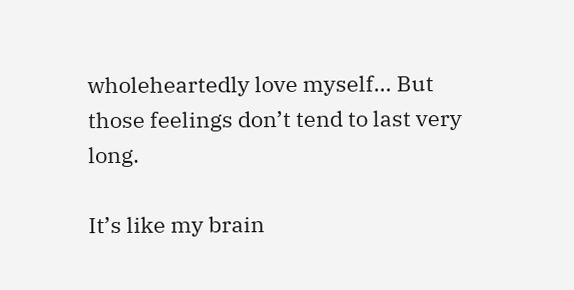wholeheartedly love myself… But those feelings don’t tend to last very long.

It’s like my brain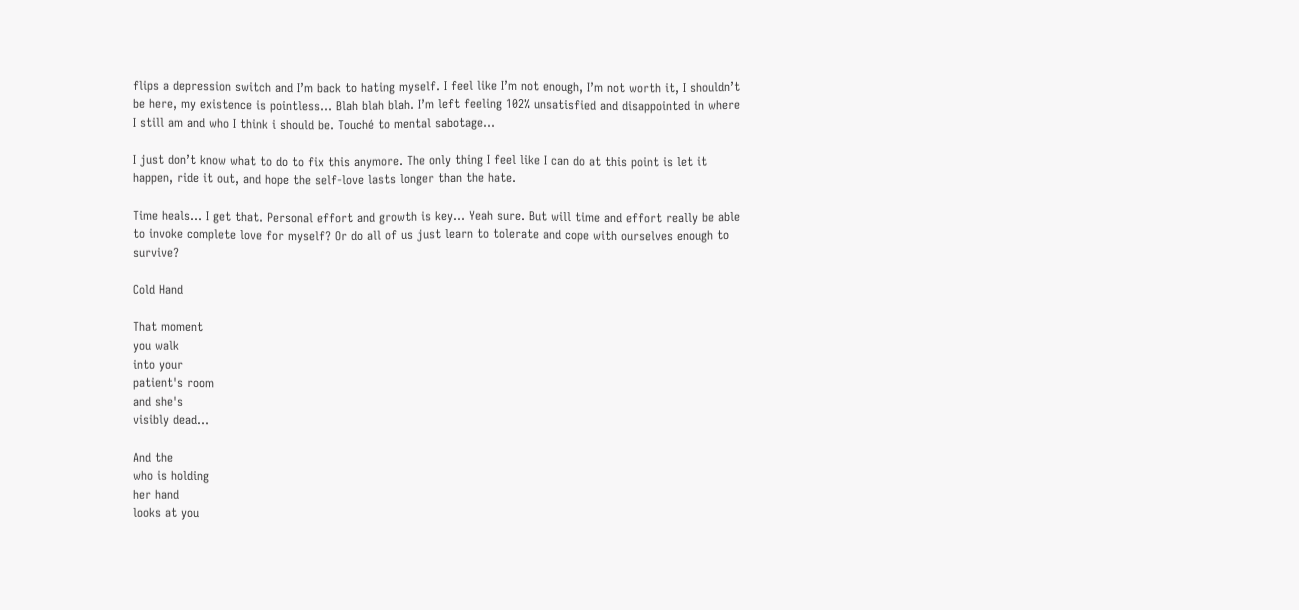flips a depression switch and I’m back to hating myself. I feel like I’m not enough, I’m not worth it, I shouldn’t be here, my existence is pointless… Blah blah blah. I’m left feeling 102% unsatisfied and disappointed in where I still am and who I think i should be. Touché to mental sabotage…

I just don’t know what to do to fix this anymore. The only thing I feel like I can do at this point is let it happen, ride it out, and hope the self-love lasts longer than the hate.

Time heals… I get that. Personal effort and growth is key… Yeah sure. But will time and effort really be able to invoke complete love for myself? Or do all of us just learn to tolerate and cope with ourselves enough to survive?

Cold Hand

That moment
you walk
into your
patient's room
and she's
visibly dead...

And the
who is holding
her hand
looks at you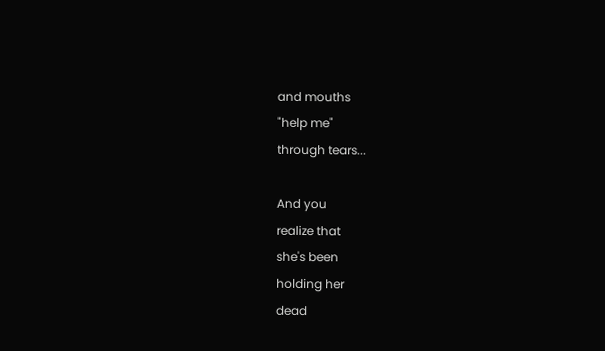and mouths
"help me"
through tears...

And you
realize that
she's been
holding her
dead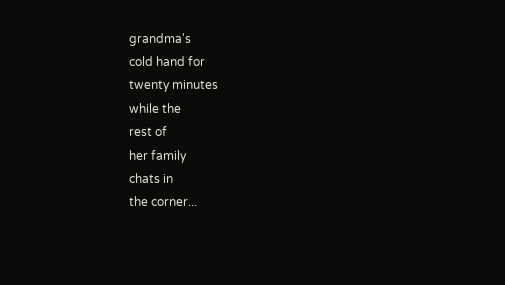grandma's
cold hand for
twenty minutes
while the
rest of
her family
chats in
the corner...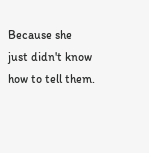Because she
just didn't know
how to tell them.